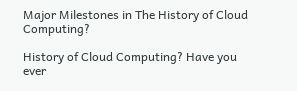Major Milestones in The History of Cloud Computing?

History of Cloud Computing? Have you ever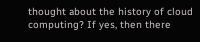thought about the history of cloud computing? If yes, then there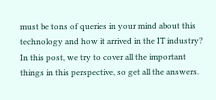must be tons of queries in your mind about this technology and how it arrived in the IT industry? In this post, we try to cover all the important things in this perspective, so get all the answers.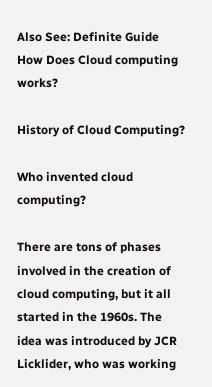Also See: Definite Guide How Does Cloud computing works?

History of Cloud Computing?

Who invented cloud computing?

There are tons of phases involved in the creation of cloud computing, but it all started in the 1960s. The idea was introduced by JCR Licklider, who was working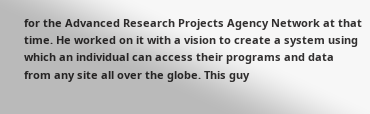for the Advanced Research Projects Agency Network at that time. He worked on it with a vision to create a system using which an individual can access their programs and data from any site all over the globe. This guy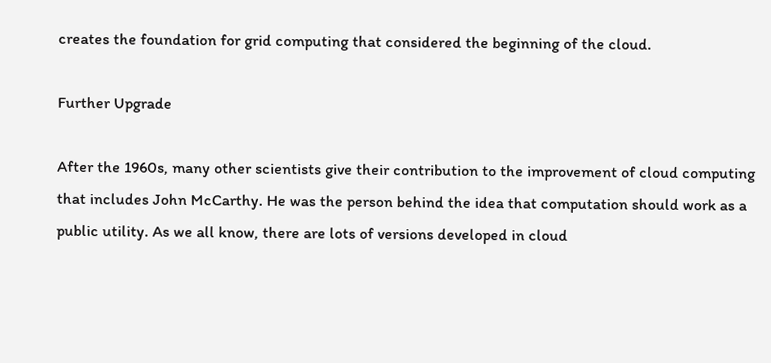creates the foundation for grid computing that considered the beginning of the cloud.

Further Upgrade

After the 1960s, many other scientists give their contribution to the improvement of cloud computing that includes John McCarthy. He was the person behind the idea that computation should work as a public utility. As we all know, there are lots of versions developed in cloud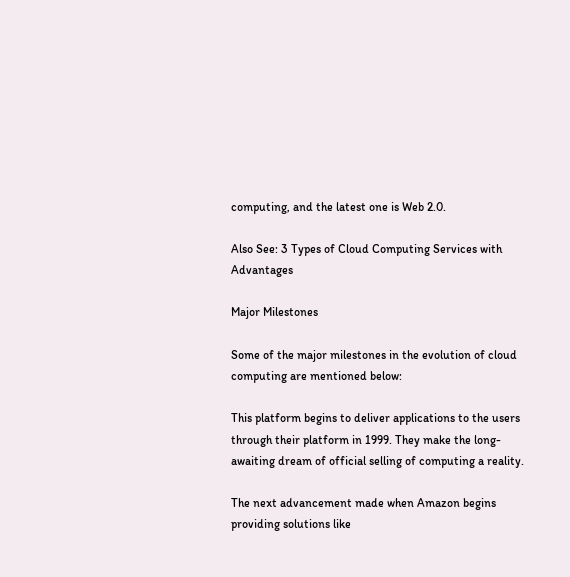computing, and the latest one is Web 2.0.

Also See: 3 Types of Cloud Computing Services with Advantages

Major Milestones

Some of the major milestones in the evolution of cloud computing are mentioned below:

This platform begins to deliver applications to the users through their platform in 1999. They make the long-awaiting dream of official selling of computing a reality.

The next advancement made when Amazon begins providing solutions like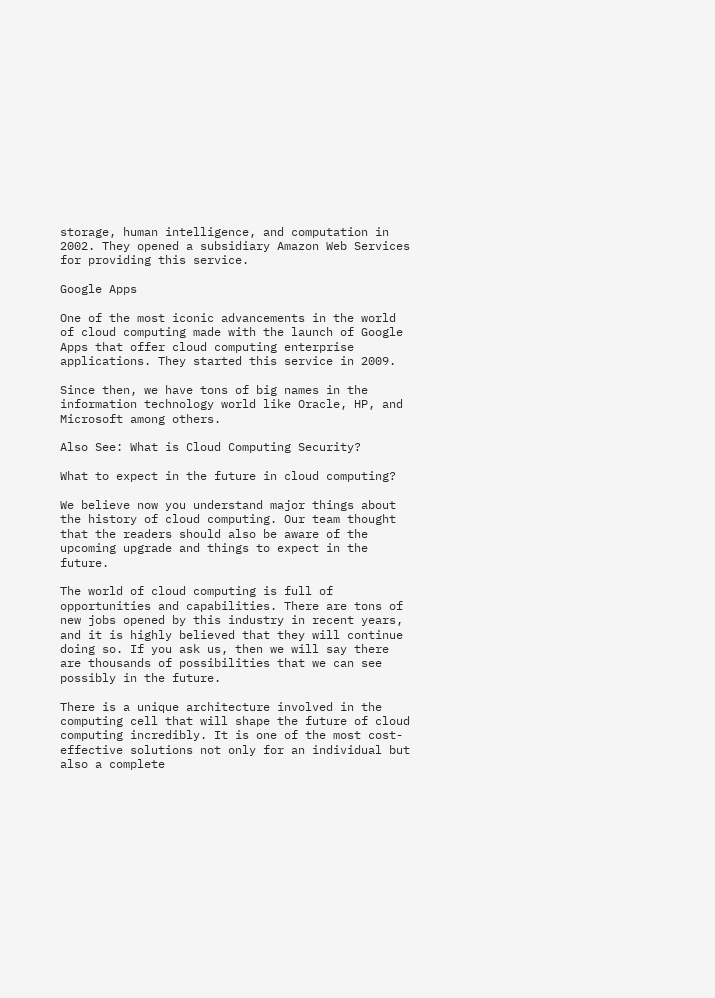storage, human intelligence, and computation in 2002. They opened a subsidiary Amazon Web Services for providing this service.

Google Apps

One of the most iconic advancements in the world of cloud computing made with the launch of Google Apps that offer cloud computing enterprise applications. They started this service in 2009.

Since then, we have tons of big names in the information technology world like Oracle, HP, and Microsoft among others.

Also See: What is Cloud Computing Security?

What to expect in the future in cloud computing?

We believe now you understand major things about the history of cloud computing. Our team thought that the readers should also be aware of the upcoming upgrade and things to expect in the future.

The world of cloud computing is full of opportunities and capabilities. There are tons of new jobs opened by this industry in recent years, and it is highly believed that they will continue doing so. If you ask us, then we will say there are thousands of possibilities that we can see possibly in the future.

There is a unique architecture involved in the computing cell that will shape the future of cloud computing incredibly. It is one of the most cost-effective solutions not only for an individual but also a complete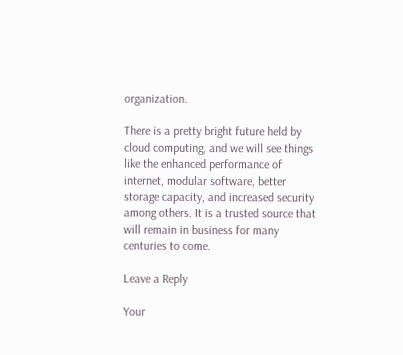organization.

There is a pretty bright future held by cloud computing, and we will see things like the enhanced performance of internet, modular software, better storage capacity, and increased security among others. It is a trusted source that will remain in business for many centuries to come.

Leave a Reply

Your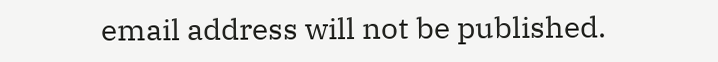email address will not be published.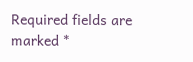Required fields are marked *